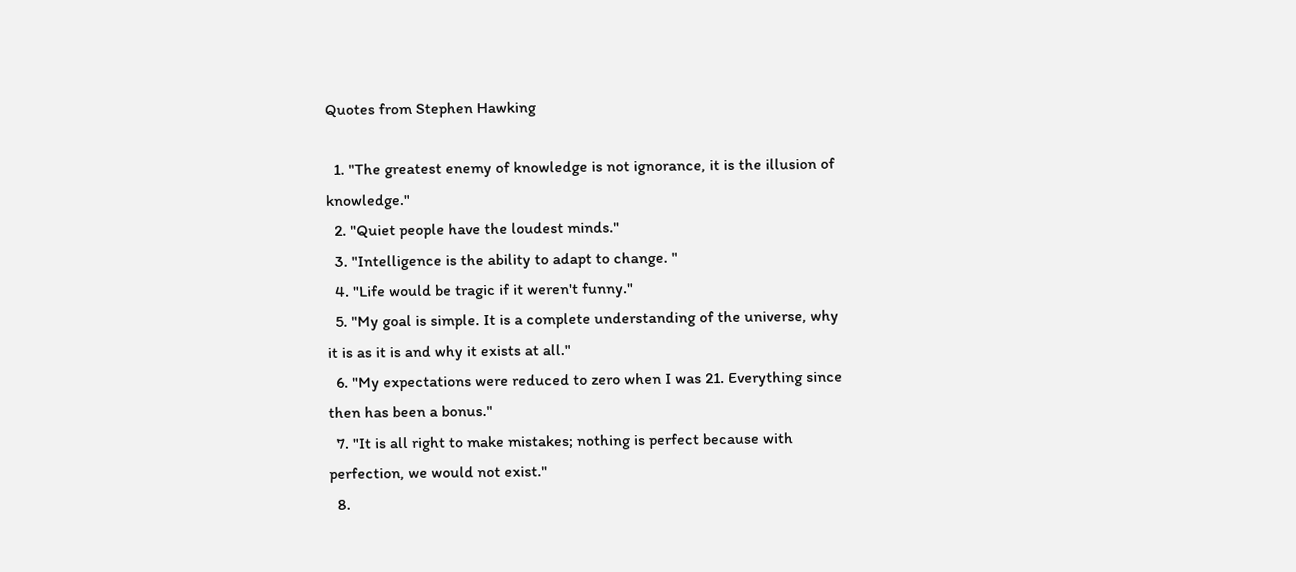Quotes from Stephen Hawking

  1. "The greatest enemy of knowledge is not ignorance, it is the illusion of knowledge."
  2. "Quiet people have the loudest minds."
  3. "Intelligence is the ability to adapt to change. "
  4. "Life would be tragic if it weren't funny."
  5. "My goal is simple. It is a complete understanding of the universe, why it is as it is and why it exists at all."
  6. "My expectations were reduced to zero when I was 21. Everything since then has been a bonus."
  7. "It is all right to make mistakes; nothing is perfect because with perfection, we would not exist."
  8.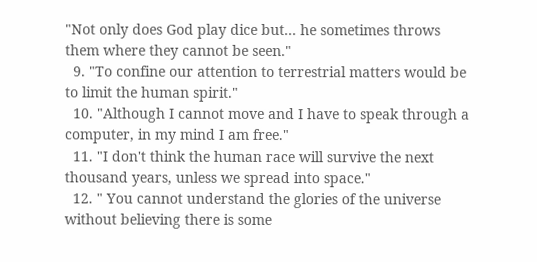"Not only does God play dice but... he sometimes throws them where they cannot be seen."
  9. "To confine our attention to terrestrial matters would be to limit the human spirit."
  10. "Although I cannot move and I have to speak through a computer, in my mind I am free."
  11. "I don't think the human race will survive the next thousand years, unless we spread into space."
  12. " You cannot understand the glories of the universe without believing there is some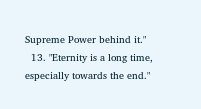Supreme Power behind it."
  13. "Eternity is a long time, especially towards the end."